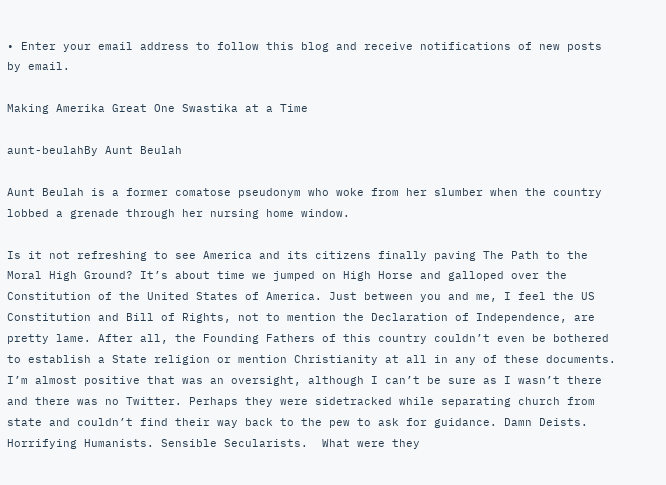• Enter your email address to follow this blog and receive notifications of new posts by email.

Making Amerika Great One Swastika at a Time

aunt-beulahBy Aunt Beulah

Aunt Beulah is a former comatose pseudonym who woke from her slumber when the country lobbed a grenade through her nursing home window.

Is it not refreshing to see America and its citizens finally paving The Path to the Moral High Ground? It’s about time we jumped on High Horse and galloped over the Constitution of the United States of America. Just between you and me, I feel the US Constitution and Bill of Rights, not to mention the Declaration of Independence, are pretty lame. After all, the Founding Fathers of this country couldn’t even be bothered to establish a State religion or mention Christianity at all in any of these documents. I’m almost positive that was an oversight, although I can’t be sure as I wasn’t there and there was no Twitter. Perhaps they were sidetracked while separating church from state and couldn’t find their way back to the pew to ask for guidance. Damn Deists. Horrifying Humanists. Sensible Secularists.  What were they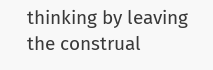thinking by leaving the construal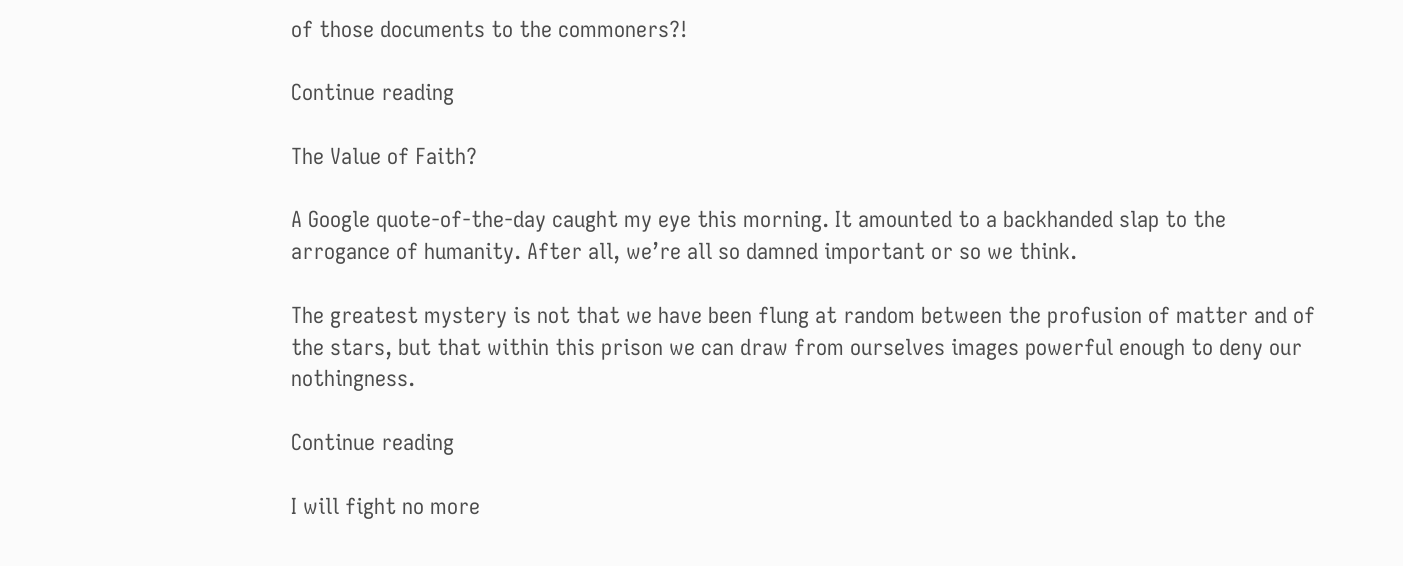of those documents to the commoners?!

Continue reading

The Value of Faith?

A Google quote-of-the-day caught my eye this morning. It amounted to a backhanded slap to the arrogance of humanity. After all, we’re all so damned important or so we think.

The greatest mystery is not that we have been flung at random between the profusion of matter and of the stars, but that within this prison we can draw from ourselves images powerful enough to deny our nothingness.

Continue reading

I will fight no more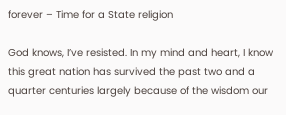forever – Time for a State religion

God knows, I’ve resisted. In my mind and heart, I know this great nation has survived the past two and a quarter centuries largely because of the wisdom our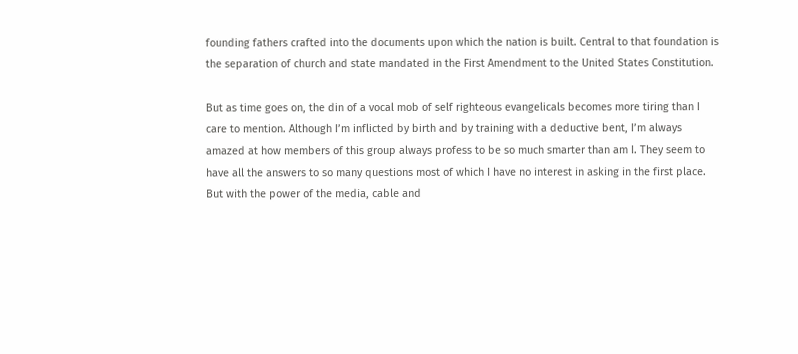founding fathers crafted into the documents upon which the nation is built. Central to that foundation is the separation of church and state mandated in the First Amendment to the United States Constitution.

But as time goes on, the din of a vocal mob of self righteous evangelicals becomes more tiring than I care to mention. Although I’m inflicted by birth and by training with a deductive bent, I’m always amazed at how members of this group always profess to be so much smarter than am I. They seem to have all the answers to so many questions most of which I have no interest in asking in the first place. But with the power of the media, cable and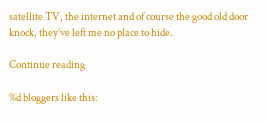satellite TV, the internet and of course the good old door knock, they’ve left me no place to hide.

Continue reading

%d bloggers like this: